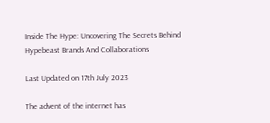Inside The Hype: Uncovering The Secrets Behind Hypebeast Brands And Collaborations

Last Updated on 17th July 2023

The advent of the internet has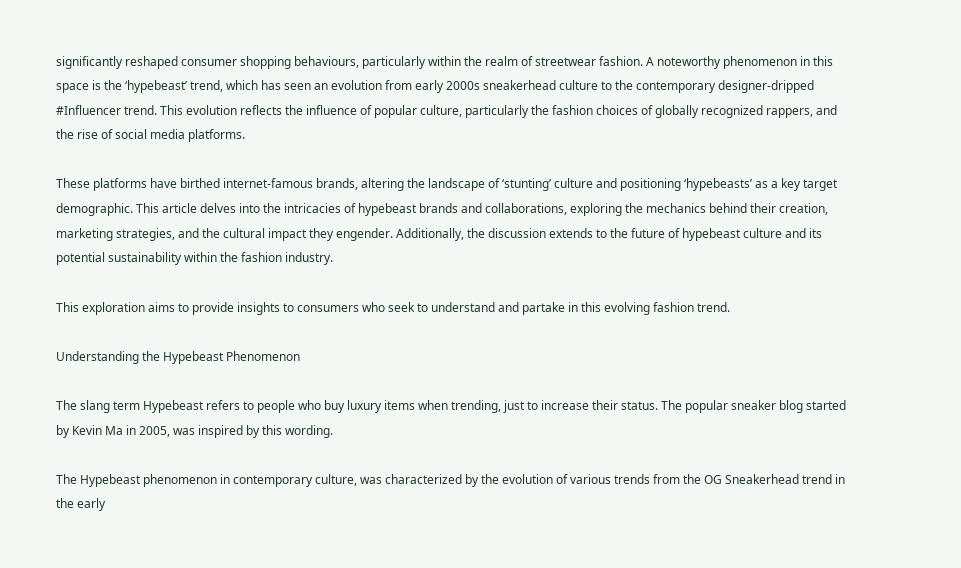significantly reshaped consumer shopping behaviours, particularly within the realm of streetwear fashion. A noteworthy phenomenon in this space is the ‘hypebeast’ trend, which has seen an evolution from early 2000s sneakerhead culture to the contemporary designer-dripped #Influencer trend. This evolution reflects the influence of popular culture, particularly the fashion choices of globally recognized rappers, and the rise of social media platforms.

These platforms have birthed internet-famous brands, altering the landscape of ‘stunting’ culture and positioning ‘hypebeasts’ as a key target demographic. This article delves into the intricacies of hypebeast brands and collaborations, exploring the mechanics behind their creation, marketing strategies, and the cultural impact they engender. Additionally, the discussion extends to the future of hypebeast culture and its potential sustainability within the fashion industry.

This exploration aims to provide insights to consumers who seek to understand and partake in this evolving fashion trend.

Understanding the Hypebeast Phenomenon

The slang term Hypebeast refers to people who buy luxury items when trending, just to increase their status. The popular sneaker blog started by Kevin Ma in 2005, was inspired by this wording.

The Hypebeast phenomenon in contemporary culture, was characterized by the evolution of various trends from the OG Sneakerhead trend in the early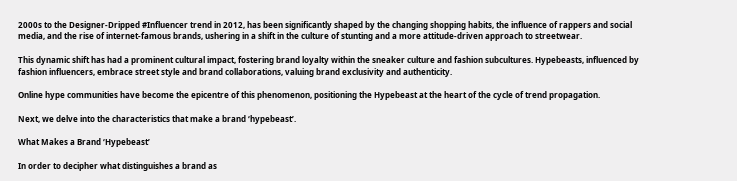2000s to the Designer-Dripped #Influencer trend in 2012, has been significantly shaped by the changing shopping habits, the influence of rappers and social media, and the rise of internet-famous brands, ushering in a shift in the culture of stunting and a more attitude-driven approach to streetwear.

This dynamic shift has had a prominent cultural impact, fostering brand loyalty within the sneaker culture and fashion subcultures. Hypebeasts, influenced by fashion influencers, embrace street style and brand collaborations, valuing brand exclusivity and authenticity.

Online hype communities have become the epicentre of this phenomenon, positioning the Hypebeast at the heart of the cycle of trend propagation.

Next, we delve into the characteristics that make a brand ‘hypebeast’.

What Makes a Brand ‘Hypebeast’

In order to decipher what distinguishes a brand as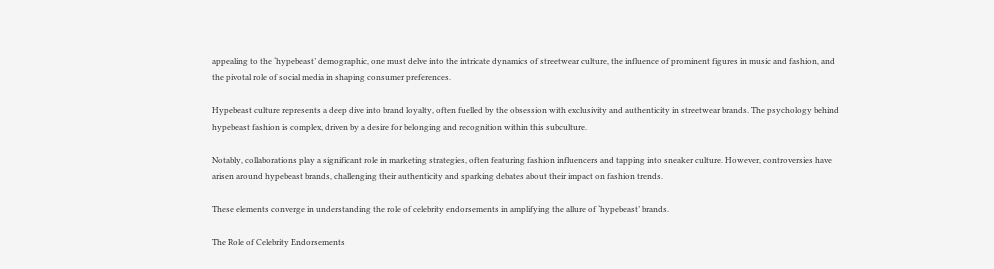appealing to the ‘hypebeast’ demographic, one must delve into the intricate dynamics of streetwear culture, the influence of prominent figures in music and fashion, and the pivotal role of social media in shaping consumer preferences.

Hypebeast culture represents a deep dive into brand loyalty, often fuelled by the obsession with exclusivity and authenticity in streetwear brands. The psychology behind hypebeast fashion is complex, driven by a desire for belonging and recognition within this subculture.

Notably, collaborations play a significant role in marketing strategies, often featuring fashion influencers and tapping into sneaker culture. However, controversies have arisen around hypebeast brands, challenging their authenticity and sparking debates about their impact on fashion trends.

These elements converge in understanding the role of celebrity endorsements in amplifying the allure of ‘hypebeast’ brands.

The Role of Celebrity Endorsements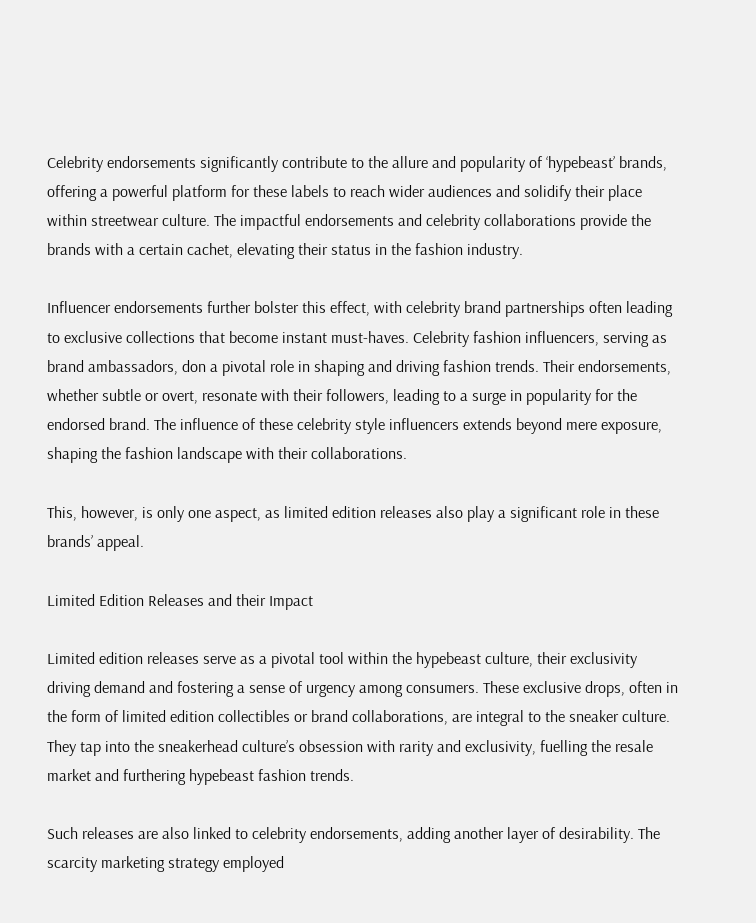Celebrity endorsements significantly contribute to the allure and popularity of ‘hypebeast’ brands, offering a powerful platform for these labels to reach wider audiences and solidify their place within streetwear culture. The impactful endorsements and celebrity collaborations provide the brands with a certain cachet, elevating their status in the fashion industry.

Influencer endorsements further bolster this effect, with celebrity brand partnerships often leading to exclusive collections that become instant must-haves. Celebrity fashion influencers, serving as brand ambassadors, don a pivotal role in shaping and driving fashion trends. Their endorsements, whether subtle or overt, resonate with their followers, leading to a surge in popularity for the endorsed brand. The influence of these celebrity style influencers extends beyond mere exposure, shaping the fashion landscape with their collaborations.

This, however, is only one aspect, as limited edition releases also play a significant role in these brands’ appeal.

Limited Edition Releases and their Impact

Limited edition releases serve as a pivotal tool within the hypebeast culture, their exclusivity driving demand and fostering a sense of urgency among consumers. These exclusive drops, often in the form of limited edition collectibles or brand collaborations, are integral to the sneaker culture. They tap into the sneakerhead culture’s obsession with rarity and exclusivity, fuelling the resale market and furthering hypebeast fashion trends.

Such releases are also linked to celebrity endorsements, adding another layer of desirability. The scarcity marketing strategy employed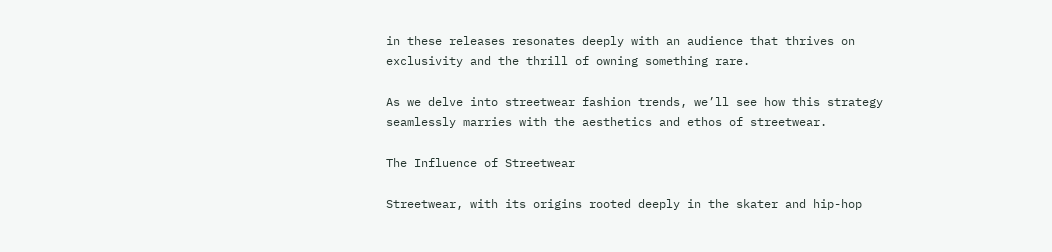in these releases resonates deeply with an audience that thrives on exclusivity and the thrill of owning something rare.

As we delve into streetwear fashion trends, we’ll see how this strategy seamlessly marries with the aesthetics and ethos of streetwear.

The Influence of Streetwear

Streetwear, with its origins rooted deeply in the skater and hip-hop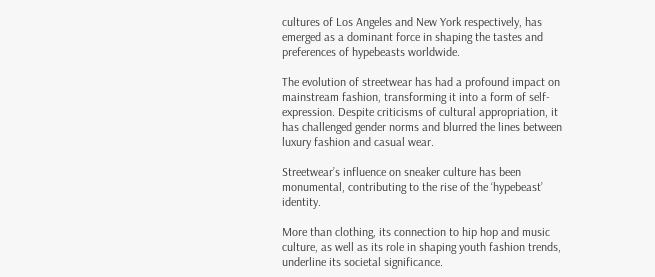cultures of Los Angeles and New York respectively, has emerged as a dominant force in shaping the tastes and preferences of hypebeasts worldwide.

The evolution of streetwear has had a profound impact on mainstream fashion, transforming it into a form of self-expression. Despite criticisms of cultural appropriation, it has challenged gender norms and blurred the lines between luxury fashion and casual wear.

Streetwear’s influence on sneaker culture has been monumental, contributing to the rise of the ‘hypebeast’ identity.

More than clothing, its connection to hip hop and music culture, as well as its role in shaping youth fashion trends, underline its societal significance.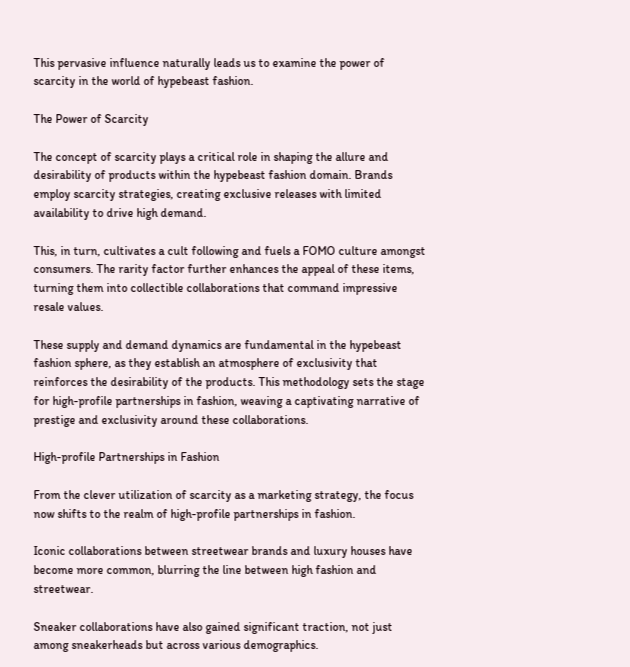This pervasive influence naturally leads us to examine the power of scarcity in the world of hypebeast fashion.

The Power of Scarcity

The concept of scarcity plays a critical role in shaping the allure and desirability of products within the hypebeast fashion domain. Brands employ scarcity strategies, creating exclusive releases with limited availability to drive high demand.

This, in turn, cultivates a cult following and fuels a FOMO culture amongst consumers. The rarity factor further enhances the appeal of these items, turning them into collectible collaborations that command impressive resale values.

These supply and demand dynamics are fundamental in the hypebeast fashion sphere, as they establish an atmosphere of exclusivity that reinforces the desirability of the products. This methodology sets the stage for high-profile partnerships in fashion, weaving a captivating narrative of prestige and exclusivity around these collaborations.

High-profile Partnerships in Fashion

From the clever utilization of scarcity as a marketing strategy, the focus now shifts to the realm of high-profile partnerships in fashion.

Iconic collaborations between streetwear brands and luxury houses have become more common, blurring the line between high fashion and streetwear.

Sneaker collaborations have also gained significant traction, not just among sneakerheads but across various demographics.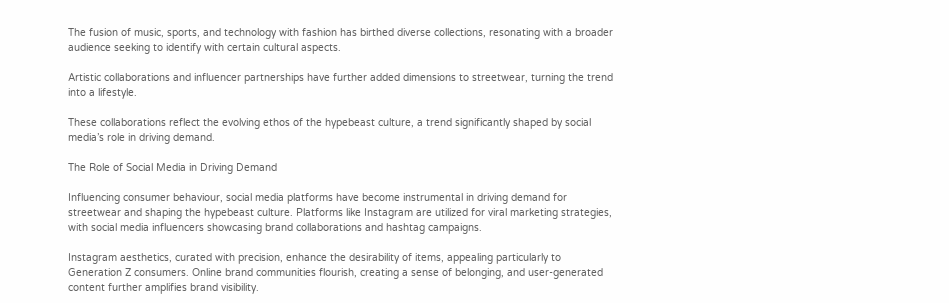The fusion of music, sports, and technology with fashion has birthed diverse collections, resonating with a broader audience seeking to identify with certain cultural aspects.

Artistic collaborations and influencer partnerships have further added dimensions to streetwear, turning the trend into a lifestyle.

These collaborations reflect the evolving ethos of the hypebeast culture, a trend significantly shaped by social media’s role in driving demand.

The Role of Social Media in Driving Demand

Influencing consumer behaviour, social media platforms have become instrumental in driving demand for streetwear and shaping the hypebeast culture. Platforms like Instagram are utilized for viral marketing strategies, with social media influencers showcasing brand collaborations and hashtag campaigns.

Instagram aesthetics, curated with precision, enhance the desirability of items, appealing particularly to Generation Z consumers. Online brand communities flourish, creating a sense of belonging, and user-generated content further amplifies brand visibility.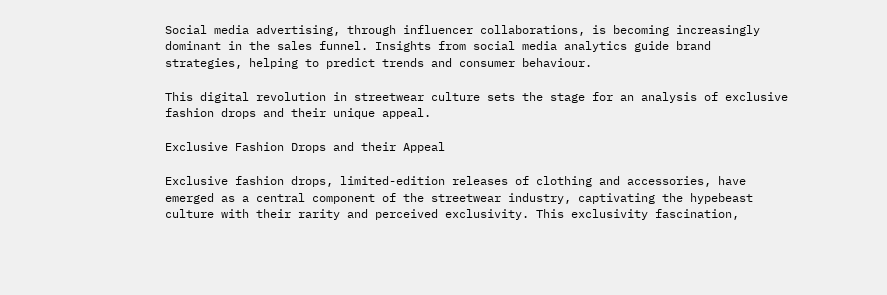Social media advertising, through influencer collaborations, is becoming increasingly dominant in the sales funnel. Insights from social media analytics guide brand strategies, helping to predict trends and consumer behaviour.

This digital revolution in streetwear culture sets the stage for an analysis of exclusive fashion drops and their unique appeal.

Exclusive Fashion Drops and their Appeal

Exclusive fashion drops, limited-edition releases of clothing and accessories, have emerged as a central component of the streetwear industry, captivating the hypebeast culture with their rarity and perceived exclusivity. This exclusivity fascination,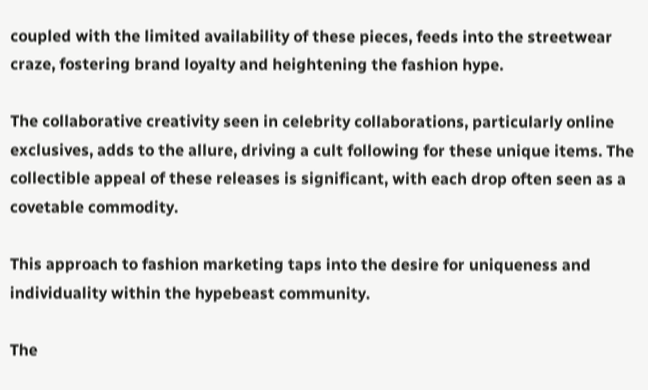coupled with the limited availability of these pieces, feeds into the streetwear craze, fostering brand loyalty and heightening the fashion hype.

The collaborative creativity seen in celebrity collaborations, particularly online exclusives, adds to the allure, driving a cult following for these unique items. The collectible appeal of these releases is significant, with each drop often seen as a covetable commodity.

This approach to fashion marketing taps into the desire for uniqueness and individuality within the hypebeast community.

The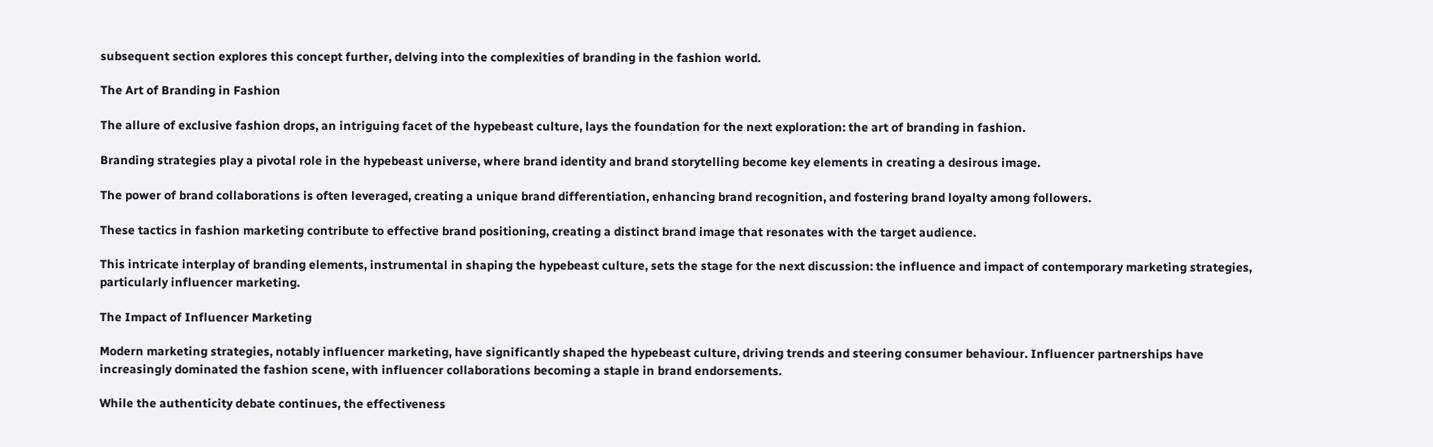subsequent section explores this concept further, delving into the complexities of branding in the fashion world.

The Art of Branding in Fashion

The allure of exclusive fashion drops, an intriguing facet of the hypebeast culture, lays the foundation for the next exploration: the art of branding in fashion.

Branding strategies play a pivotal role in the hypebeast universe, where brand identity and brand storytelling become key elements in creating a desirous image.

The power of brand collaborations is often leveraged, creating a unique brand differentiation, enhancing brand recognition, and fostering brand loyalty among followers.

These tactics in fashion marketing contribute to effective brand positioning, creating a distinct brand image that resonates with the target audience.

This intricate interplay of branding elements, instrumental in shaping the hypebeast culture, sets the stage for the next discussion: the influence and impact of contemporary marketing strategies, particularly influencer marketing.

The Impact of Influencer Marketing

Modern marketing strategies, notably influencer marketing, have significantly shaped the hypebeast culture, driving trends and steering consumer behaviour. Influencer partnerships have increasingly dominated the fashion scene, with influencer collaborations becoming a staple in brand endorsements.

While the authenticity debate continues, the effectiveness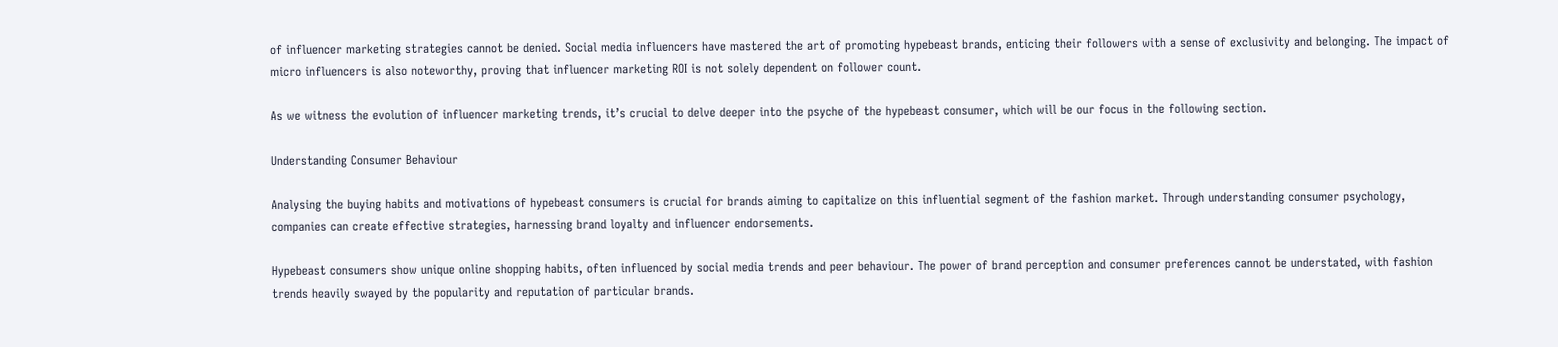of influencer marketing strategies cannot be denied. Social media influencers have mastered the art of promoting hypebeast brands, enticing their followers with a sense of exclusivity and belonging. The impact of micro influencers is also noteworthy, proving that influencer marketing ROI is not solely dependent on follower count.

As we witness the evolution of influencer marketing trends, it’s crucial to delve deeper into the psyche of the hypebeast consumer, which will be our focus in the following section.

Understanding Consumer Behaviour

Analysing the buying habits and motivations of hypebeast consumers is crucial for brands aiming to capitalize on this influential segment of the fashion market. Through understanding consumer psychology, companies can create effective strategies, harnessing brand loyalty and influencer endorsements.

Hypebeast consumers show unique online shopping habits, often influenced by social media trends and peer behaviour. The power of brand perception and consumer preferences cannot be understated, with fashion trends heavily swayed by the popularity and reputation of particular brands.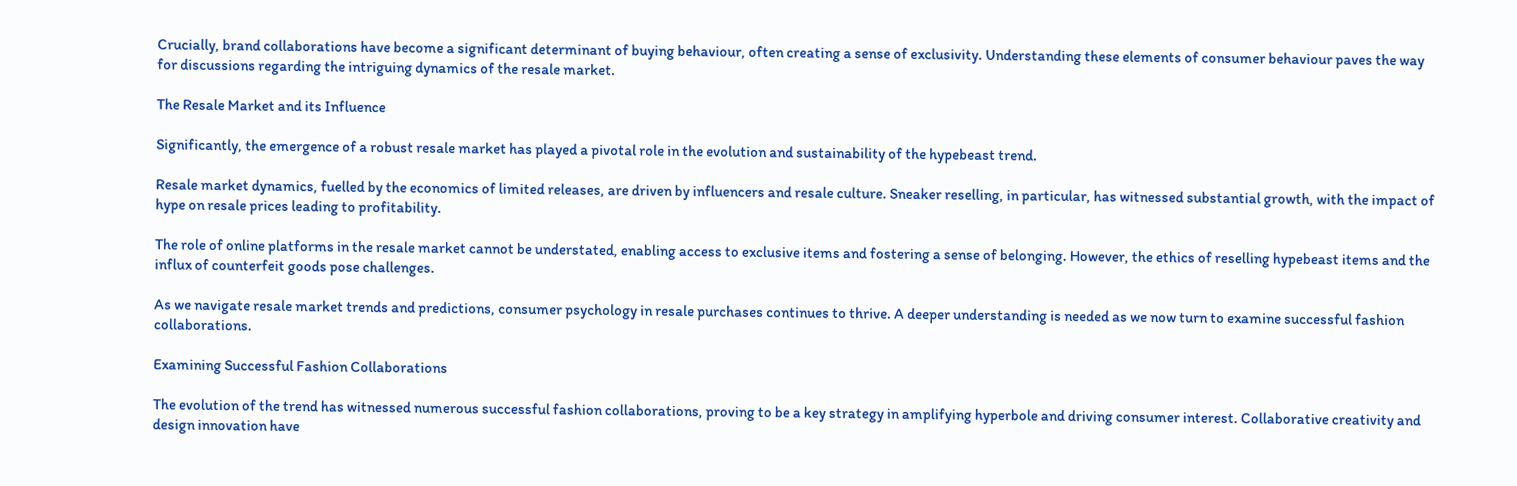Crucially, brand collaborations have become a significant determinant of buying behaviour, often creating a sense of exclusivity. Understanding these elements of consumer behaviour paves the way for discussions regarding the intriguing dynamics of the resale market.

The Resale Market and its Influence

Significantly, the emergence of a robust resale market has played a pivotal role in the evolution and sustainability of the hypebeast trend.

Resale market dynamics, fuelled by the economics of limited releases, are driven by influencers and resale culture. Sneaker reselling, in particular, has witnessed substantial growth, with the impact of hype on resale prices leading to profitability.

The role of online platforms in the resale market cannot be understated, enabling access to exclusive items and fostering a sense of belonging. However, the ethics of reselling hypebeast items and the influx of counterfeit goods pose challenges.

As we navigate resale market trends and predictions, consumer psychology in resale purchases continues to thrive. A deeper understanding is needed as we now turn to examine successful fashion collaborations.

Examining Successful Fashion Collaborations

The evolution of the trend has witnessed numerous successful fashion collaborations, proving to be a key strategy in amplifying hyperbole and driving consumer interest. Collaborative creativity and design innovation have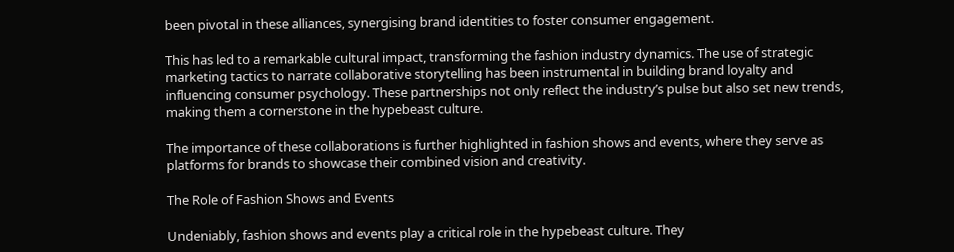been pivotal in these alliances, synergising brand identities to foster consumer engagement.

This has led to a remarkable cultural impact, transforming the fashion industry dynamics. The use of strategic marketing tactics to narrate collaborative storytelling has been instrumental in building brand loyalty and influencing consumer psychology. These partnerships not only reflect the industry’s pulse but also set new trends, making them a cornerstone in the hypebeast culture.

The importance of these collaborations is further highlighted in fashion shows and events, where they serve as platforms for brands to showcase their combined vision and creativity.

The Role of Fashion Shows and Events

Undeniably, fashion shows and events play a critical role in the hypebeast culture. They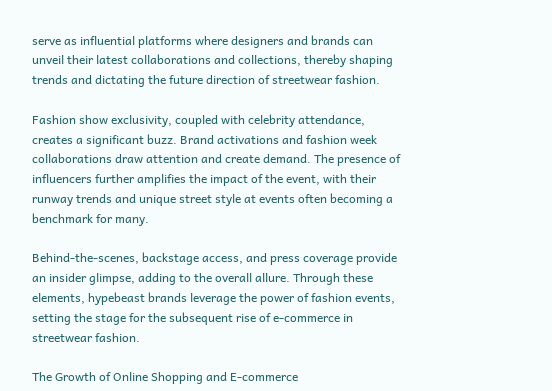serve as influential platforms where designers and brands can unveil their latest collaborations and collections, thereby shaping trends and dictating the future direction of streetwear fashion.

Fashion show exclusivity, coupled with celebrity attendance, creates a significant buzz. Brand activations and fashion week collaborations draw attention and create demand. The presence of influencers further amplifies the impact of the event, with their runway trends and unique street style at events often becoming a benchmark for many.

Behind-the-scenes, backstage access, and press coverage provide an insider glimpse, adding to the overall allure. Through these elements, hypebeast brands leverage the power of fashion events, setting the stage for the subsequent rise of e-commerce in streetwear fashion.

The Growth of Online Shopping and E-commerce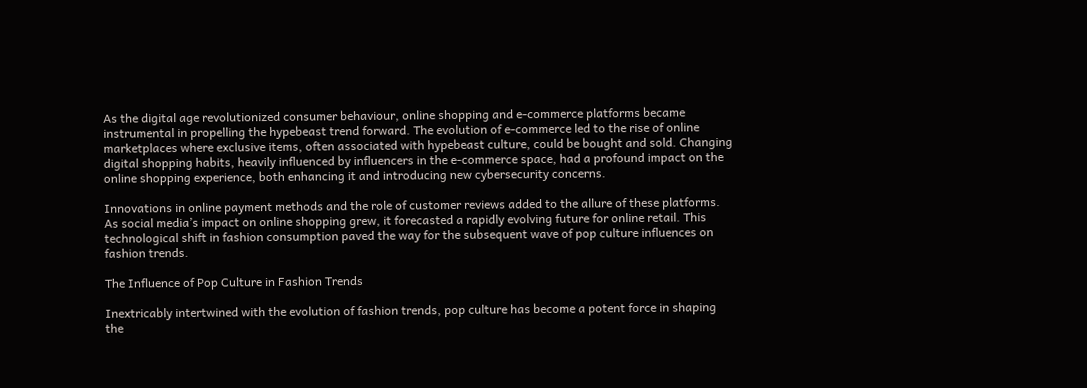As the digital age revolutionized consumer behaviour, online shopping and e-commerce platforms became instrumental in propelling the hypebeast trend forward. The evolution of e-commerce led to the rise of online marketplaces where exclusive items, often associated with hypebeast culture, could be bought and sold. Changing digital shopping habits, heavily influenced by influencers in the e-commerce space, had a profound impact on the online shopping experience, both enhancing it and introducing new cybersecurity concerns.

Innovations in online payment methods and the role of customer reviews added to the allure of these platforms. As social media’s impact on online shopping grew, it forecasted a rapidly evolving future for online retail. This technological shift in fashion consumption paved the way for the subsequent wave of pop culture influences on fashion trends.

The Influence of Pop Culture in Fashion Trends

Inextricably intertwined with the evolution of fashion trends, pop culture has become a potent force in shaping the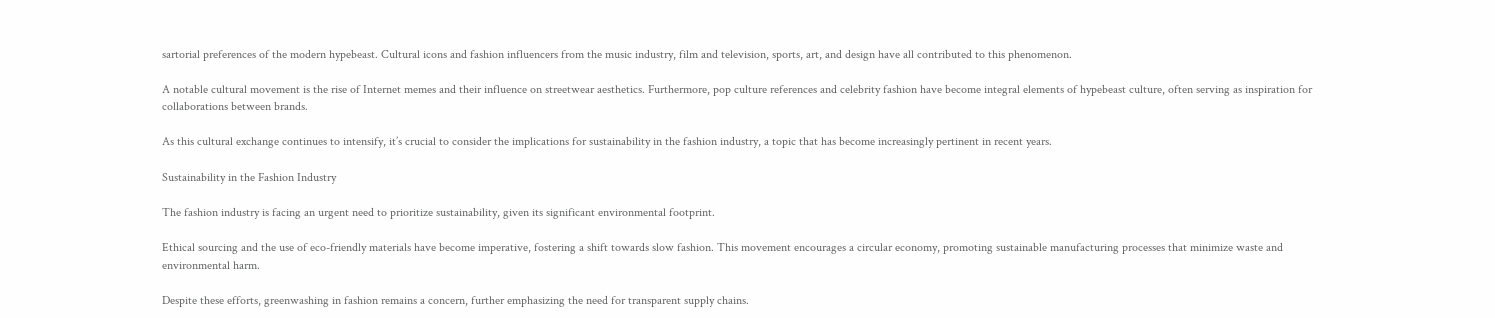sartorial preferences of the modern hypebeast. Cultural icons and fashion influencers from the music industry, film and television, sports, art, and design have all contributed to this phenomenon.

A notable cultural movement is the rise of Internet memes and their influence on streetwear aesthetics. Furthermore, pop culture references and celebrity fashion have become integral elements of hypebeast culture, often serving as inspiration for collaborations between brands.

As this cultural exchange continues to intensify, it’s crucial to consider the implications for sustainability in the fashion industry, a topic that has become increasingly pertinent in recent years.

Sustainability in the Fashion Industry

The fashion industry is facing an urgent need to prioritize sustainability, given its significant environmental footprint.

Ethical sourcing and the use of eco-friendly materials have become imperative, fostering a shift towards slow fashion. This movement encourages a circular economy, promoting sustainable manufacturing processes that minimize waste and environmental harm.

Despite these efforts, greenwashing in fashion remains a concern, further emphasizing the need for transparent supply chains.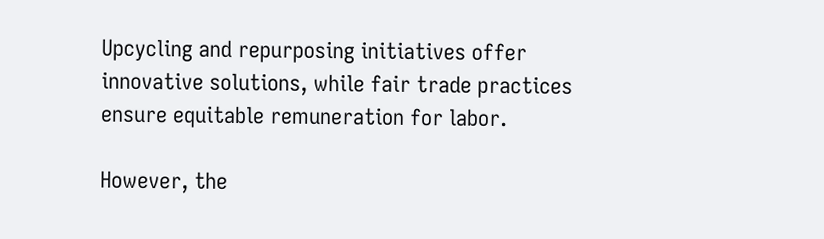Upcycling and repurposing initiatives offer innovative solutions, while fair trade practices ensure equitable remuneration for labor.

However, the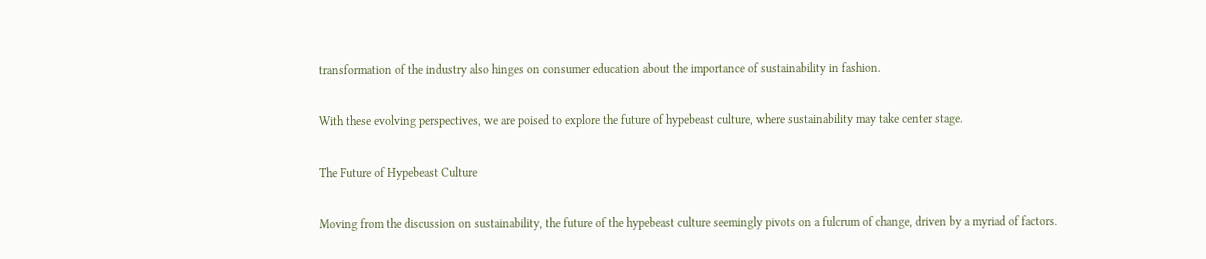transformation of the industry also hinges on consumer education about the importance of sustainability in fashion.

With these evolving perspectives, we are poised to explore the future of hypebeast culture, where sustainability may take center stage.

The Future of Hypebeast Culture

Moving from the discussion on sustainability, the future of the hypebeast culture seemingly pivots on a fulcrum of change, driven by a myriad of factors.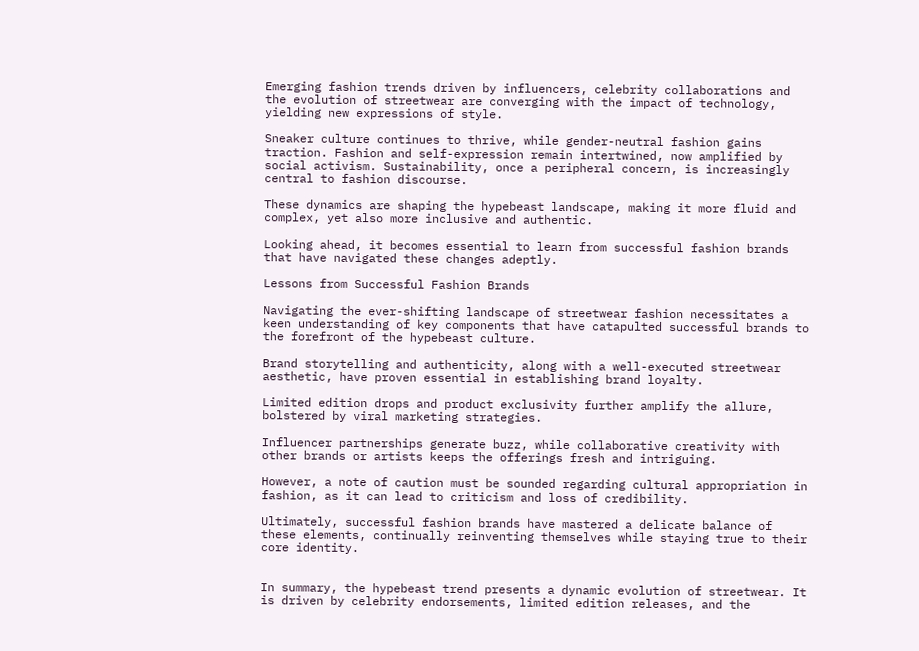Emerging fashion trends driven by influencers, celebrity collaborations and the evolution of streetwear are converging with the impact of technology, yielding new expressions of style.

Sneaker culture continues to thrive, while gender-neutral fashion gains traction. Fashion and self-expression remain intertwined, now amplified by social activism. Sustainability, once a peripheral concern, is increasingly central to fashion discourse.

These dynamics are shaping the hypebeast landscape, making it more fluid and complex, yet also more inclusive and authentic.

Looking ahead, it becomes essential to learn from successful fashion brands that have navigated these changes adeptly.

Lessons from Successful Fashion Brands

Navigating the ever-shifting landscape of streetwear fashion necessitates a keen understanding of key components that have catapulted successful brands to the forefront of the hypebeast culture.

Brand storytelling and authenticity, along with a well-executed streetwear aesthetic, have proven essential in establishing brand loyalty.

Limited edition drops and product exclusivity further amplify the allure, bolstered by viral marketing strategies.

Influencer partnerships generate buzz, while collaborative creativity with other brands or artists keeps the offerings fresh and intriguing.

However, a note of caution must be sounded regarding cultural appropriation in fashion, as it can lead to criticism and loss of credibility.

Ultimately, successful fashion brands have mastered a delicate balance of these elements, continually reinventing themselves while staying true to their core identity.


In summary, the hypebeast trend presents a dynamic evolution of streetwear. It is driven by celebrity endorsements, limited edition releases, and the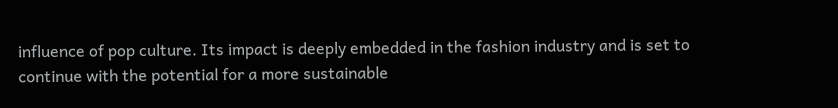influence of pop culture. Its impact is deeply embedded in the fashion industry and is set to continue with the potential for a more sustainable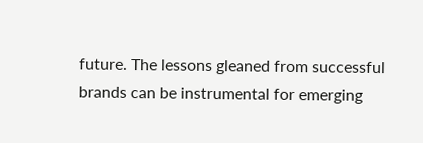future. The lessons gleaned from successful brands can be instrumental for emerging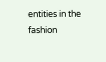entities in the fashion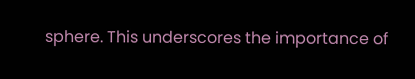sphere. This underscores the importance of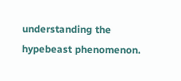understanding the hypebeast phenomenon.